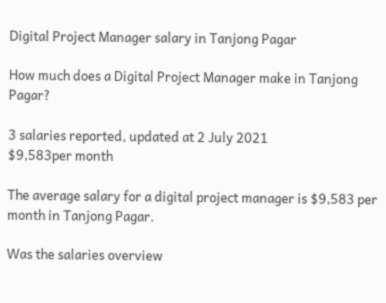Digital Project Manager salary in Tanjong Pagar

How much does a Digital Project Manager make in Tanjong Pagar?

3 salaries reported, updated at 2 July 2021
$9,583per month

The average salary for a digital project manager is $9,583 per month in Tanjong Pagar.

Was the salaries overview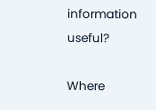information useful?

Where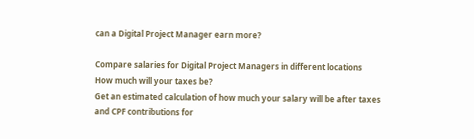can a Digital Project Manager earn more?

Compare salaries for Digital Project Managers in different locations
How much will your taxes be?
Get an estimated calculation of how much your salary will be after taxes and CPF contributions for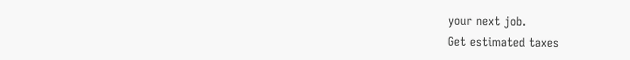your next job.
Get estimated taxes